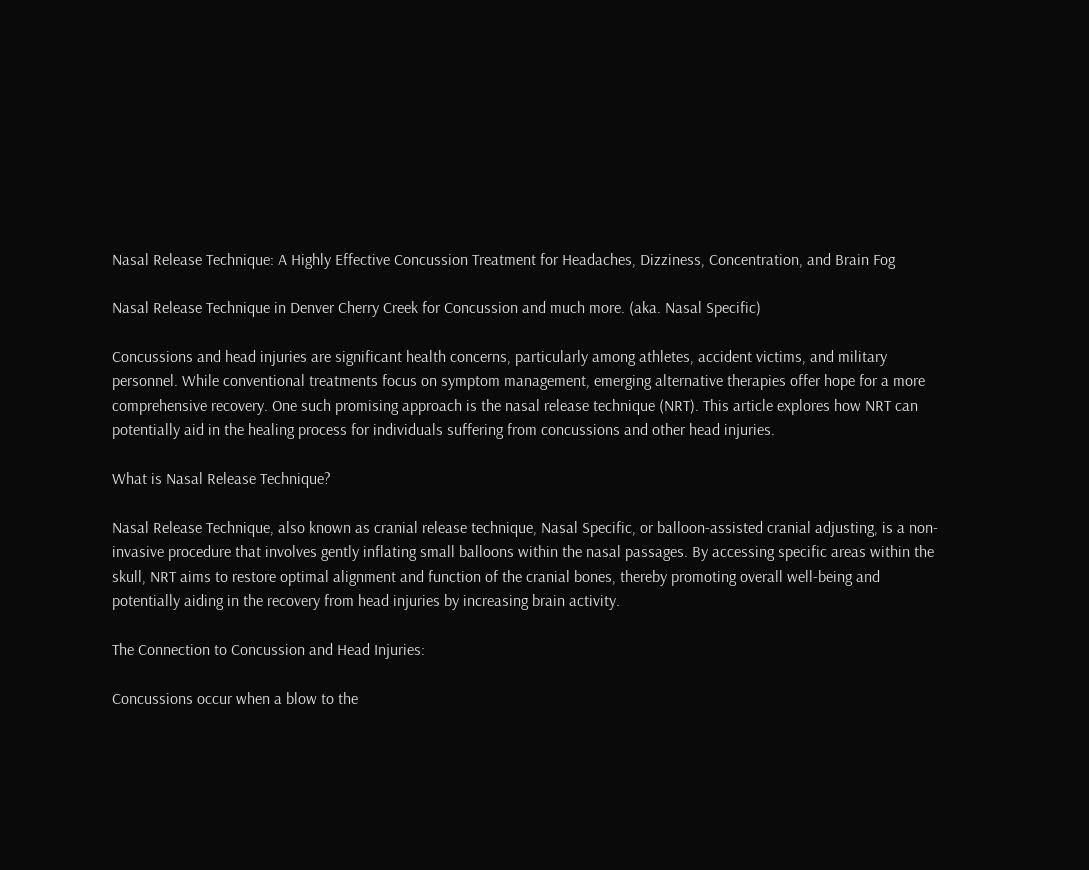Nasal Release Technique: A Highly Effective Concussion Treatment for Headaches, Dizziness, Concentration, and Brain Fog

Nasal Release Technique in Denver Cherry Creek for Concussion and much more. (aka. Nasal Specific)

Concussions and head injuries are significant health concerns, particularly among athletes, accident victims, and military personnel. While conventional treatments focus on symptom management, emerging alternative therapies offer hope for a more comprehensive recovery. One such promising approach is the nasal release technique (NRT). This article explores how NRT can potentially aid in the healing process for individuals suffering from concussions and other head injuries.

What is Nasal Release Technique?

Nasal Release Technique, also known as cranial release technique, Nasal Specific, or balloon-assisted cranial adjusting, is a non-invasive procedure that involves gently inflating small balloons within the nasal passages. By accessing specific areas within the skull, NRT aims to restore optimal alignment and function of the cranial bones, thereby promoting overall well-being and potentially aiding in the recovery from head injuries by increasing brain activity.

The Connection to Concussion and Head Injuries:

Concussions occur when a blow to the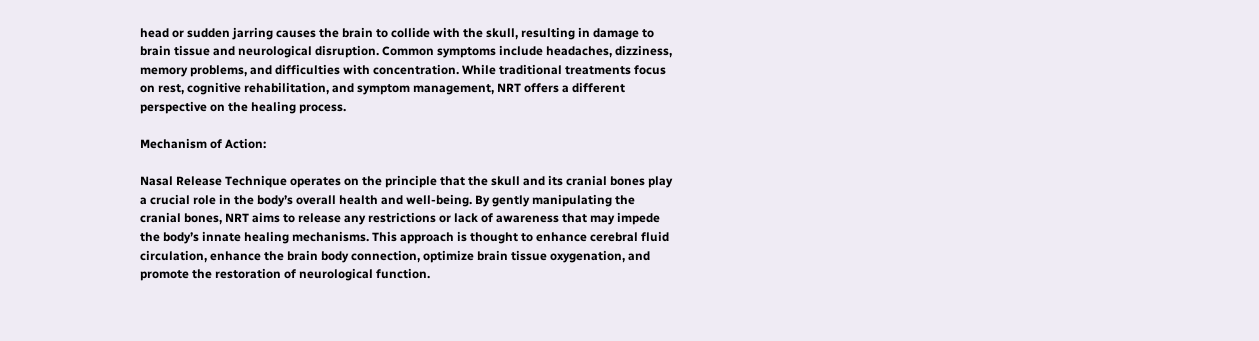head or sudden jarring causes the brain to collide with the skull, resulting in damage to brain tissue and neurological disruption. Common symptoms include headaches, dizziness, memory problems, and difficulties with concentration. While traditional treatments focus on rest, cognitive rehabilitation, and symptom management, NRT offers a different perspective on the healing process.

Mechanism of Action:

Nasal Release Technique operates on the principle that the skull and its cranial bones play a crucial role in the body’s overall health and well-being. By gently manipulating the cranial bones, NRT aims to release any restrictions or lack of awareness that may impede the body’s innate healing mechanisms. This approach is thought to enhance cerebral fluid circulation, enhance the brain body connection, optimize brain tissue oxygenation, and promote the restoration of neurological function.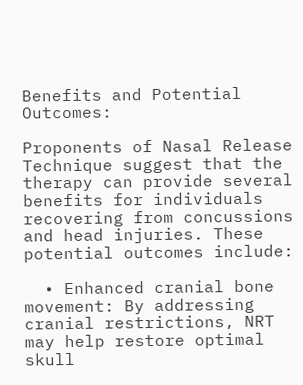Benefits and Potential Outcomes:

Proponents of Nasal Release Technique suggest that the therapy can provide several benefits for individuals recovering from concussions and head injuries. These potential outcomes include:

  • Enhanced cranial bone movement: By addressing cranial restrictions, NRT may help restore optimal skull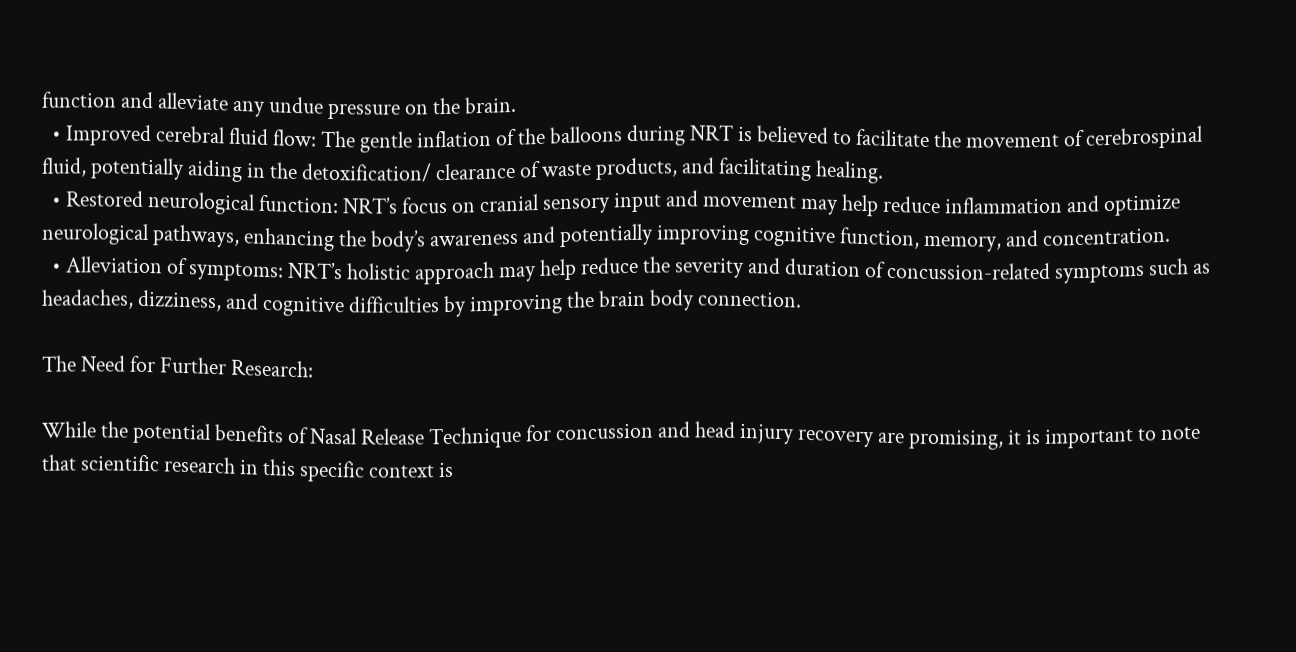function and alleviate any undue pressure on the brain.
  • Improved cerebral fluid flow: The gentle inflation of the balloons during NRT is believed to facilitate the movement of cerebrospinal fluid, potentially aiding in the detoxification/ clearance of waste products, and facilitating healing.
  • Restored neurological function: NRT’s focus on cranial sensory input and movement may help reduce inflammation and optimize neurological pathways, enhancing the body’s awareness and potentially improving cognitive function, memory, and concentration.
  • Alleviation of symptoms: NRT’s holistic approach may help reduce the severity and duration of concussion-related symptoms such as headaches, dizziness, and cognitive difficulties by improving the brain body connection.

The Need for Further Research:

While the potential benefits of Nasal Release Technique for concussion and head injury recovery are promising, it is important to note that scientific research in this specific context is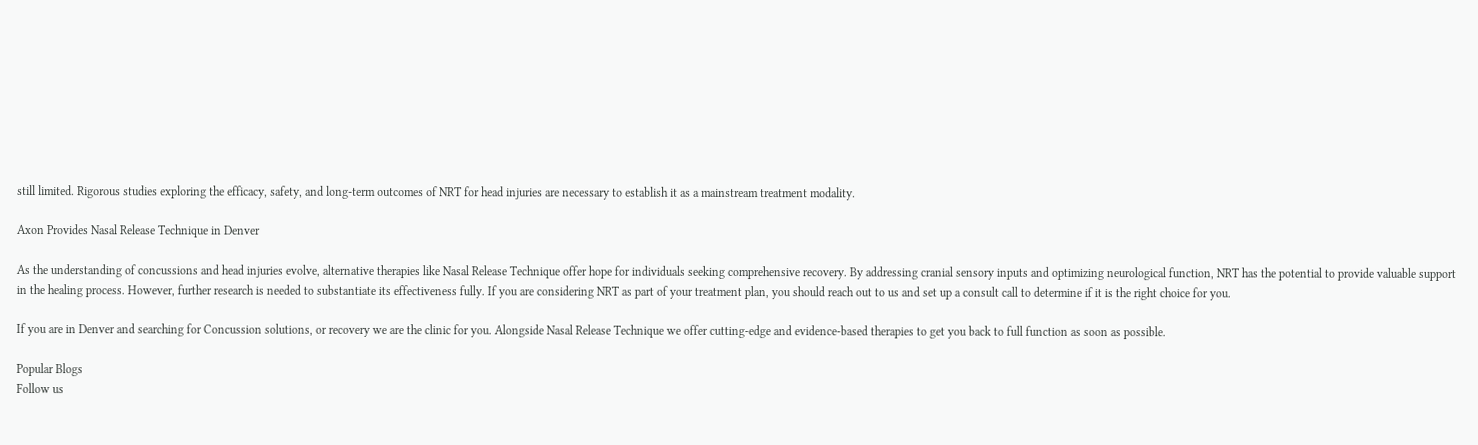still limited. Rigorous studies exploring the efficacy, safety, and long-term outcomes of NRT for head injuries are necessary to establish it as a mainstream treatment modality.

Axon Provides Nasal Release Technique in Denver

As the understanding of concussions and head injuries evolve, alternative therapies like Nasal Release Technique offer hope for individuals seeking comprehensive recovery. By addressing cranial sensory inputs and optimizing neurological function, NRT has the potential to provide valuable support in the healing process. However, further research is needed to substantiate its effectiveness fully. If you are considering NRT as part of your treatment plan, you should reach out to us and set up a consult call to determine if it is the right choice for you.

If you are in Denver and searching for Concussion solutions, or recovery we are the clinic for you. Alongside Nasal Release Technique we offer cutting-edge and evidence-based therapies to get you back to full function as soon as possible.

Popular Blogs
Follow us